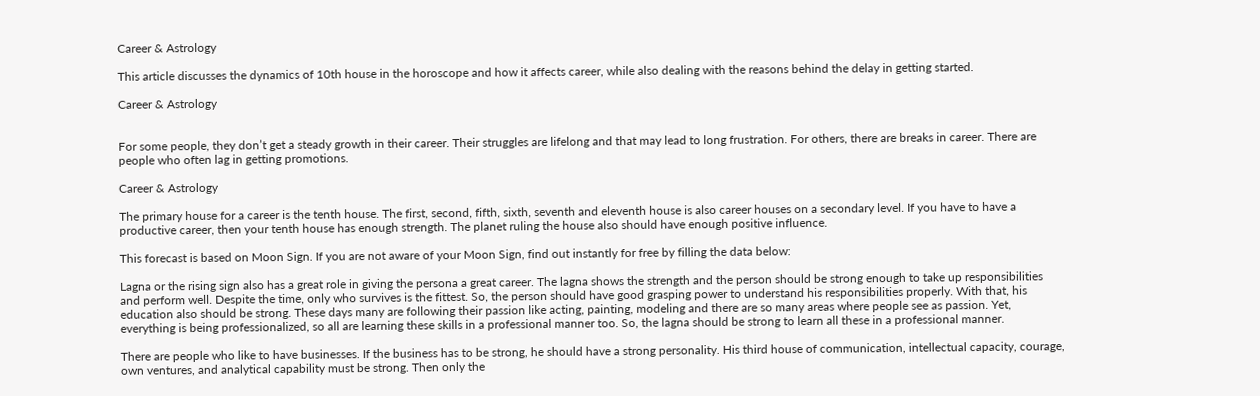Career & Astrology

This article discusses the dynamics of 10th house in the horoscope and how it affects career, while also dealing with the reasons behind the delay in getting started.

Career & Astrology


For some people, they don’t get a steady growth in their career. Their struggles are lifelong and that may lead to long frustration. For others, there are breaks in career. There are people who often lag in getting promotions.

Career & Astrology

The primary house for a career is the tenth house. The first, second, fifth, sixth, seventh and eleventh house is also career houses on a secondary level. If you have to have a productive career, then your tenth house has enough strength. The planet ruling the house also should have enough positive influence.

This forecast is based on Moon Sign. If you are not aware of your Moon Sign, find out instantly for free by filling the data below:

Lagna or the rising sign also has a great role in giving the persona a great career. The lagna shows the strength and the person should be strong enough to take up responsibilities and perform well. Despite the time, only who survives is the fittest. So, the person should have good grasping power to understand his responsibilities properly. With that, his education also should be strong. These days many are following their passion like acting, painting, modeling and there are so many areas where people see as passion. Yet, everything is being professionalized, so all are learning these skills in a professional manner too. So, the lagna should be strong to learn all these in a professional manner.

There are people who like to have businesses. If the business has to be strong, he should have a strong personality. His third house of communication, intellectual capacity, courage, own ventures, and analytical capability must be strong. Then only the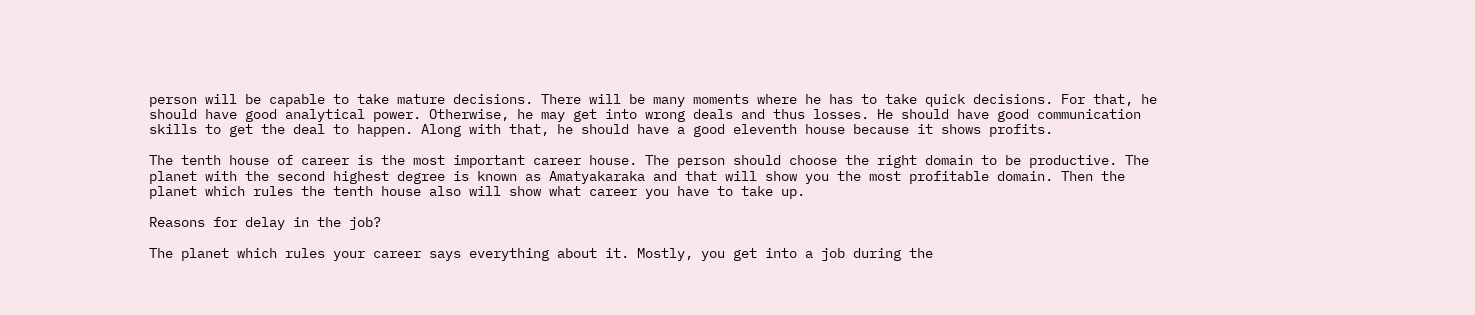person will be capable to take mature decisions. There will be many moments where he has to take quick decisions. For that, he should have good analytical power. Otherwise, he may get into wrong deals and thus losses. He should have good communication skills to get the deal to happen. Along with that, he should have a good eleventh house because it shows profits.

The tenth house of career is the most important career house. The person should choose the right domain to be productive. The planet with the second highest degree is known as Amatyakaraka and that will show you the most profitable domain. Then the planet which rules the tenth house also will show what career you have to take up.

Reasons for delay in the job?

The planet which rules your career says everything about it. Mostly, you get into a job during the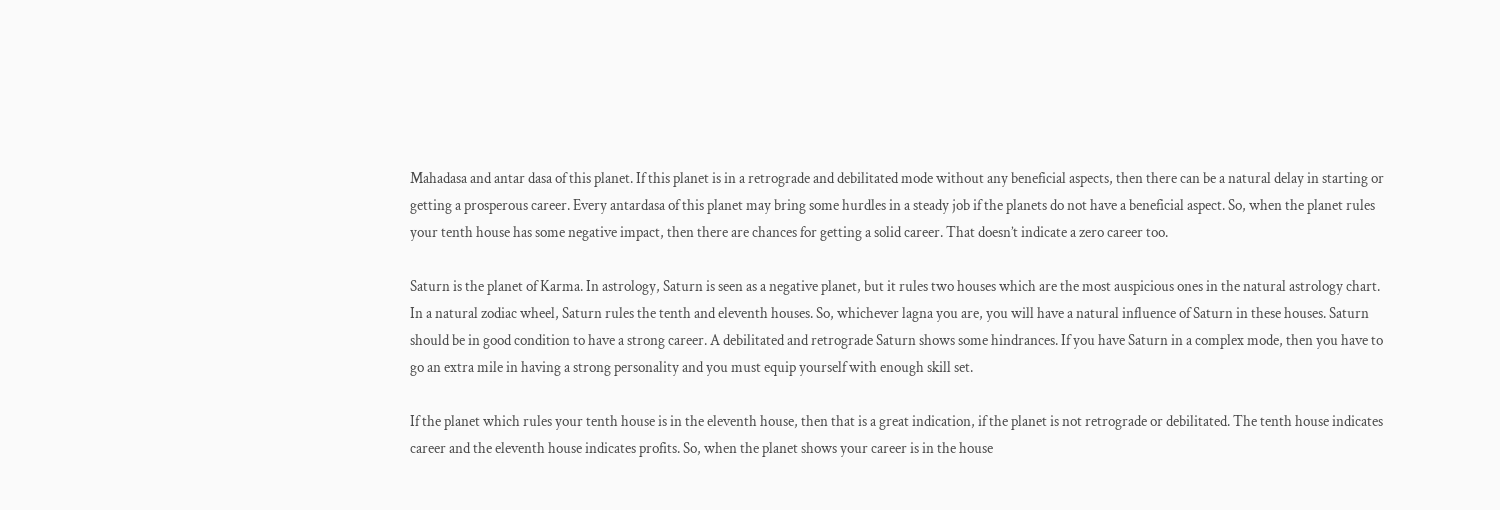Mahadasa and antar dasa of this planet. If this planet is in a retrograde and debilitated mode without any beneficial aspects, then there can be a natural delay in starting or getting a prosperous career. Every antardasa of this planet may bring some hurdles in a steady job if the planets do not have a beneficial aspect. So, when the planet rules your tenth house has some negative impact, then there are chances for getting a solid career. That doesn’t indicate a zero career too.

Saturn is the planet of Karma. In astrology, Saturn is seen as a negative planet, but it rules two houses which are the most auspicious ones in the natural astrology chart. In a natural zodiac wheel, Saturn rules the tenth and eleventh houses. So, whichever lagna you are, you will have a natural influence of Saturn in these houses. Saturn should be in good condition to have a strong career. A debilitated and retrograde Saturn shows some hindrances. If you have Saturn in a complex mode, then you have to go an extra mile in having a strong personality and you must equip yourself with enough skill set.

If the planet which rules your tenth house is in the eleventh house, then that is a great indication, if the planet is not retrograde or debilitated. The tenth house indicates career and the eleventh house indicates profits. So, when the planet shows your career is in the house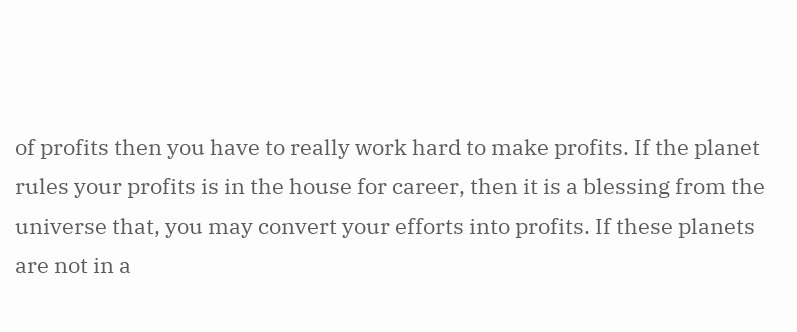of profits then you have to really work hard to make profits. If the planet rules your profits is in the house for career, then it is a blessing from the universe that, you may convert your efforts into profits. If these planets are not in a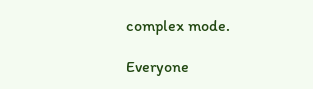complex mode.

Everyone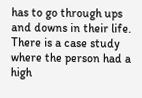has to go through ups and downs in their life. There is a case study where the person had a high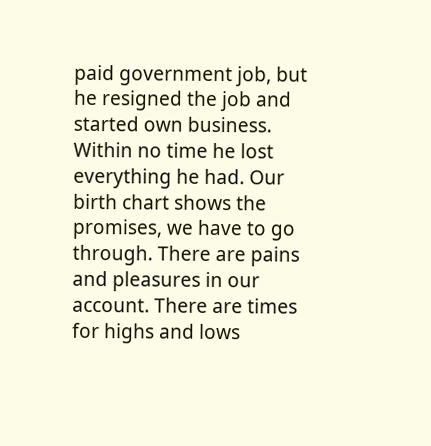paid government job, but he resigned the job and started own business. Within no time he lost everything he had. Our birth chart shows the promises, we have to go through. There are pains and pleasures in our account. There are times for highs and lows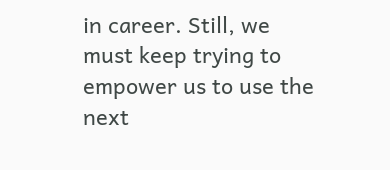in career. Still, we must keep trying to empower us to use the next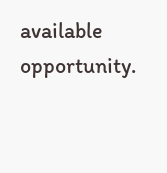available opportunity.